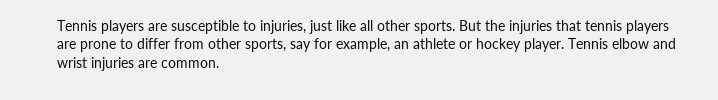Tennis players are susceptible to injuries, just like all other sports. But the injuries that tennis players are prone to differ from other sports, say for example, an athlete or hockey player. Tennis elbow and wrist injuries are common.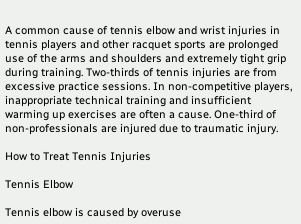A common cause of tennis elbow and wrist injuries in tennis players and other racquet sports are prolonged use of the arms and shoulders and extremely tight grip during training. Two-thirds of tennis injuries are from excessive practice sessions. In non-competitive players, inappropriate technical training and insufficient warming up exercises are often a cause. One-third of non-professionals are injured due to traumatic injury.

How to Treat Tennis Injuries

Tennis Elbow

Tennis elbow is caused by overuse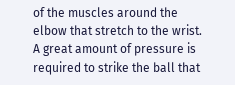of the muscles around the elbow that stretch to the wrist. A great amount of pressure is required to strike the ball that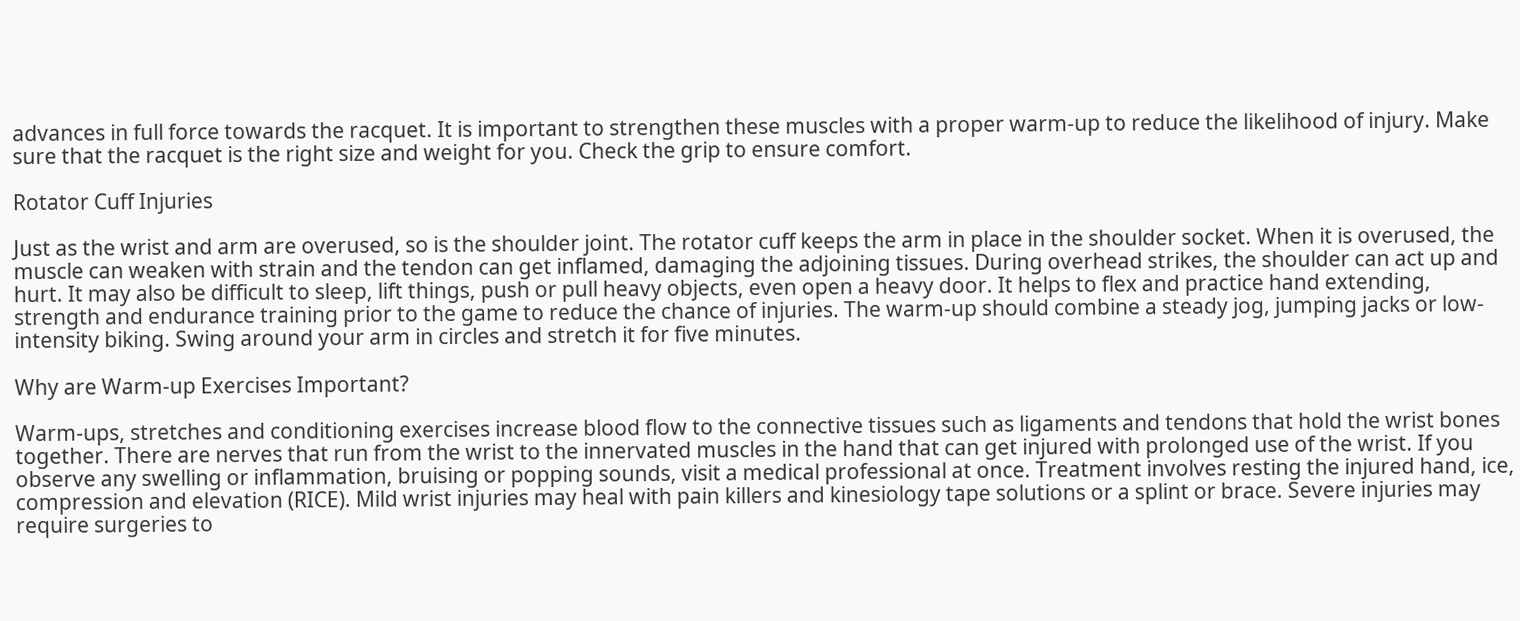advances in full force towards the racquet. It is important to strengthen these muscles with a proper warm-up to reduce the likelihood of injury. Make sure that the racquet is the right size and weight for you. Check the grip to ensure comfort.

Rotator Cuff Injuries

Just as the wrist and arm are overused, so is the shoulder joint. The rotator cuff keeps the arm in place in the shoulder socket. When it is overused, the muscle can weaken with strain and the tendon can get inflamed, damaging the adjoining tissues. During overhead strikes, the shoulder can act up and hurt. It may also be difficult to sleep, lift things, push or pull heavy objects, even open a heavy door. It helps to flex and practice hand extending, strength and endurance training prior to the game to reduce the chance of injuries. The warm-up should combine a steady jog, jumping jacks or low-intensity biking. Swing around your arm in circles and stretch it for five minutes.

Why are Warm-up Exercises Important?

Warm-ups, stretches and conditioning exercises increase blood flow to the connective tissues such as ligaments and tendons that hold the wrist bones together. There are nerves that run from the wrist to the innervated muscles in the hand that can get injured with prolonged use of the wrist. If you observe any swelling or inflammation, bruising or popping sounds, visit a medical professional at once. Treatment involves resting the injured hand, ice, compression and elevation (RICE). Mild wrist injuries may heal with pain killers and kinesiology tape solutions or a splint or brace. Severe injuries may require surgeries to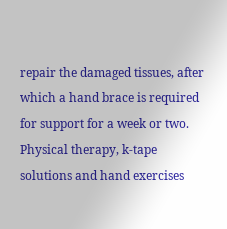repair the damaged tissues, after which a hand brace is required for support for a week or two. Physical therapy, k-tape solutions and hand exercises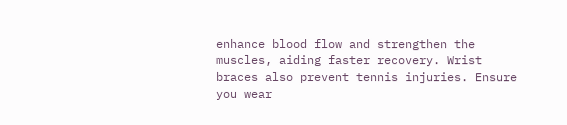enhance blood flow and strengthen the muscles, aiding faster recovery. Wrist braces also prevent tennis injuries. Ensure you wear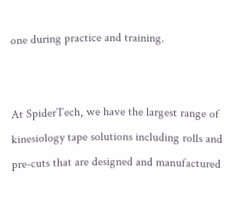one during practice and training.


At SpiderTech, we have the largest range of kinesiology tape solutions including rolls and pre-cuts that are designed and manufactured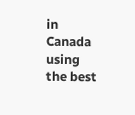in Canada using the best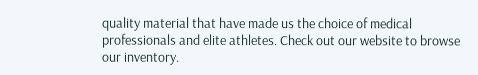quality material that have made us the choice of medical professionals and elite athletes. Check out our website to browse our inventory.